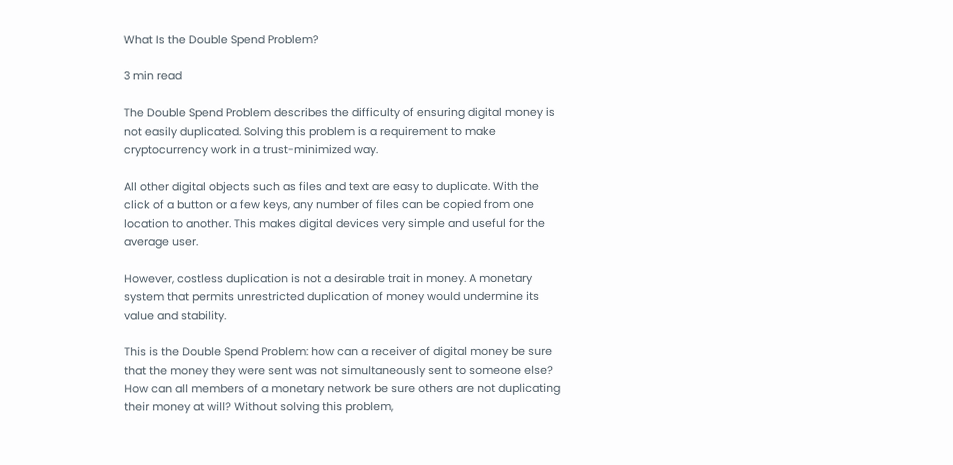What Is the Double Spend Problem?

3 min read

The Double Spend Problem describes the difficulty of ensuring digital money is not easily duplicated. Solving this problem is a requirement to make cryptocurrency work in a trust-minimized way.

All other digital objects such as files and text are easy to duplicate. With the click of a button or a few keys, any number of files can be copied from one location to another. This makes digital devices very simple and useful for the average user.

However, costless duplication is not a desirable trait in money. A monetary system that permits unrestricted duplication of money would undermine its value and stability.

This is the Double Spend Problem: how can a receiver of digital money be sure that the money they were sent was not simultaneously sent to someone else? How can all members of a monetary network be sure others are not duplicating their money at will? Without solving this problem,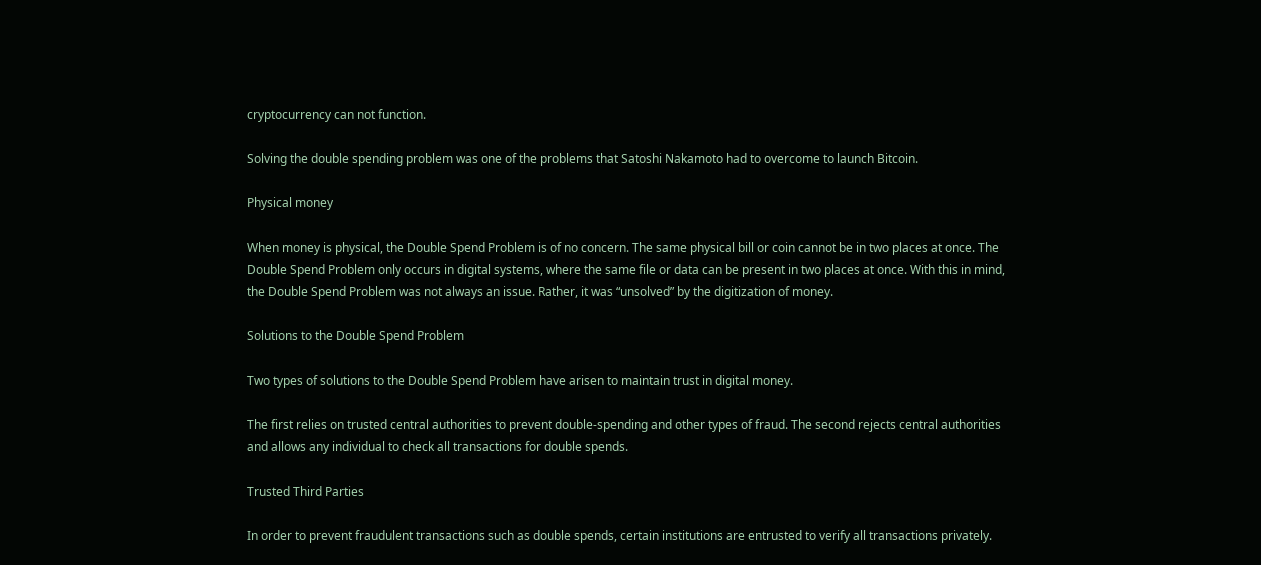cryptocurrency can not function.

Solving the double spending problem was one of the problems that Satoshi Nakamoto had to overcome to launch Bitcoin.

Physical money

When money is physical, the Double Spend Problem is of no concern. The same physical bill or coin cannot be in two places at once. The Double Spend Problem only occurs in digital systems, where the same file or data can be present in two places at once. With this in mind, the Double Spend Problem was not always an issue. Rather, it was “unsolved” by the digitization of money.

Solutions to the Double Spend Problem

Two types of solutions to the Double Spend Problem have arisen to maintain trust in digital money.

The first relies on trusted central authorities to prevent double-spending and other types of fraud. The second rejects central authorities and allows any individual to check all transactions for double spends.

Trusted Third Parties

In order to prevent fraudulent transactions such as double spends, certain institutions are entrusted to verify all transactions privately.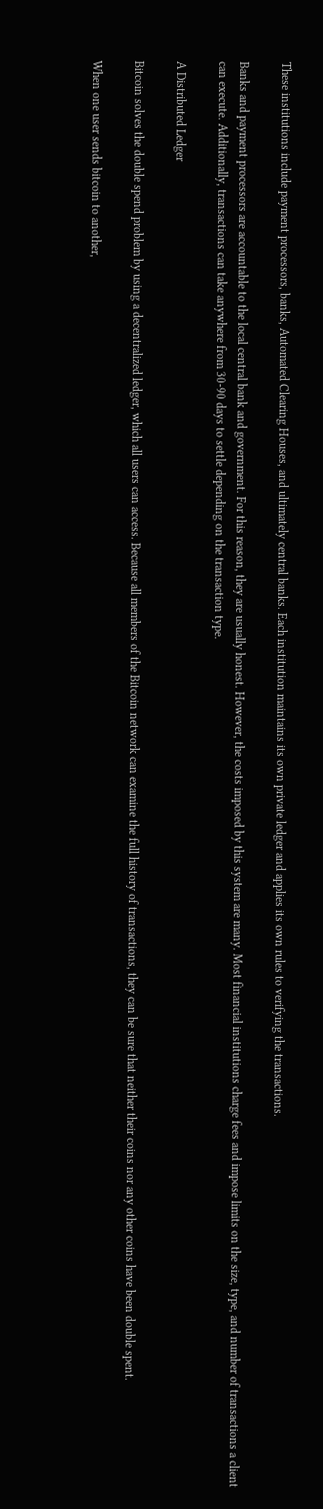These institutions include payment processors, banks, Automated Clearing Houses, and ultimately central banks. Each institution maintains its own private ledger and applies its own rules to verifying the transactions.

Banks and payment processors are accountable to the local central bank and government. For this reason, they are usually honest. However, the costs imposed by this system are many. Most financial institutions charge fees and impose limits on the size, type, and number of transactions a client can execute. Additionally, transactions can take anywhere from 30-90 days to settle depending on the transaction type.

A Distributed Ledger

Bitcoin solves the double spend problem by using a decentralized ledger, which all users can access. Because all members of the Bitcoin network can examine the full history of transactions, they can be sure that neither their coins nor any other coins have been double spent.

When one user sends bitcoin to another,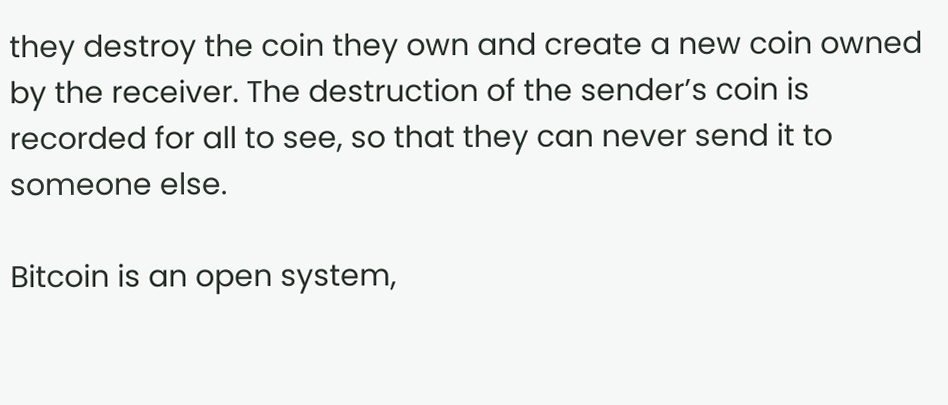they destroy the coin they own and create a new coin owned by the receiver. The destruction of the sender’s coin is recorded for all to see, so that they can never send it to someone else.

Bitcoin is an open system,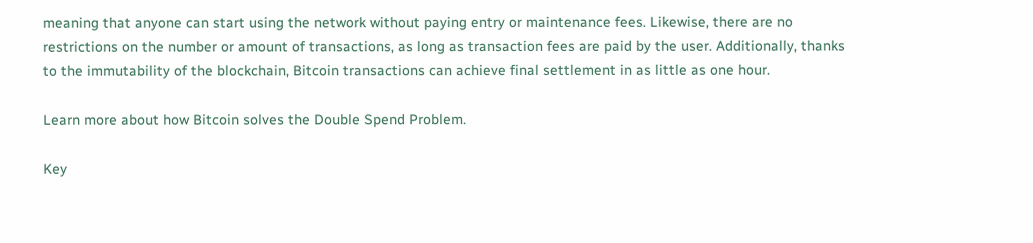meaning that anyone can start using the network without paying entry or maintenance fees. Likewise, there are no restrictions on the number or amount of transactions, as long as transaction fees are paid by the user. Additionally, thanks to the immutability of the blockchain, Bitcoin transactions can achieve final settlement in as little as one hour.

Learn more about how Bitcoin solves the Double Spend Problem.

Key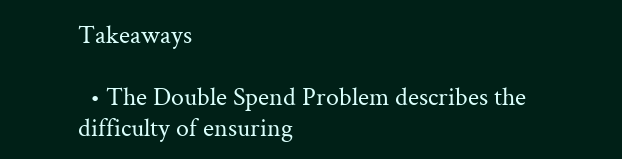Takeaways

  • The Double Spend Problem describes the difficulty of ensuring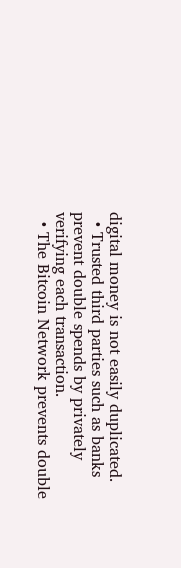digital money is not easily duplicated.
  • Trusted third parties such as banks prevent double spends by privately verifying each transaction.
  • The Bitcoin Network prevents double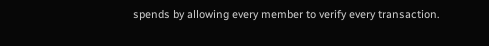spends by allowing every member to verify every transaction.